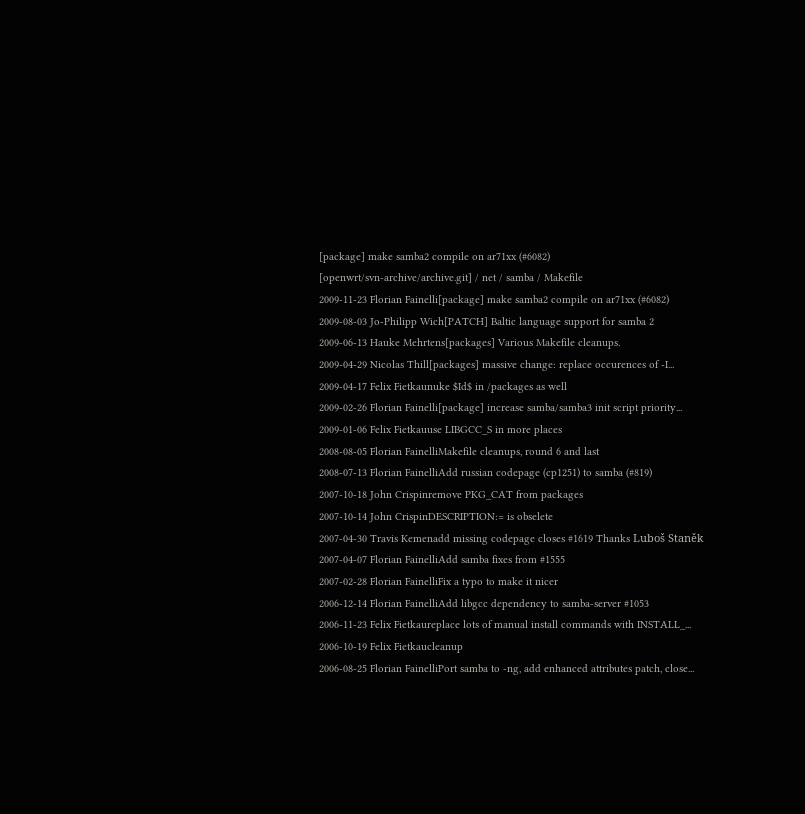[package] make samba2 compile on ar71xx (#6082)
[openwrt/svn-archive/archive.git] / net / samba / Makefile
2009-11-23 Florian Fainelli[package] make samba2 compile on ar71xx (#6082)
2009-08-03 Jo-Philipp Wich[PATCH] Baltic language support for samba 2
2009-06-13 Hauke Mehrtens[packages] Various Makefile cleanups.
2009-04-29 Nicolas Thill[packages] massive change: replace occurences of -I...
2009-04-17 Felix Fietkaunuke $Id$ in /packages as well
2009-02-26 Florian Fainelli[package] increase samba/samba3 init script priority...
2009-01-06 Felix Fietkauuse LIBGCC_S in more places
2008-08-05 Florian FainelliMakefile cleanups, round 6 and last
2008-07-13 Florian FainelliAdd russian codepage (cp1251) to samba (#819)
2007-10-18 John Crispinremove PKG_CAT from packages
2007-10-14 John CrispinDESCRIPTION:= is obselete
2007-04-30 Travis Kemenadd missing codepage closes #1619 Thanks Luboš Staněk
2007-04-07 Florian FainelliAdd samba fixes from #1555
2007-02-28 Florian FainelliFix a typo to make it nicer
2006-12-14 Florian FainelliAdd libgcc dependency to samba-server #1053
2006-11-23 Felix Fietkaureplace lots of manual install commands with INSTALL_...
2006-10-19 Felix Fietkaucleanup
2006-08-25 Florian FainelliPort samba to -ng, add enhanced attributes patch, close...